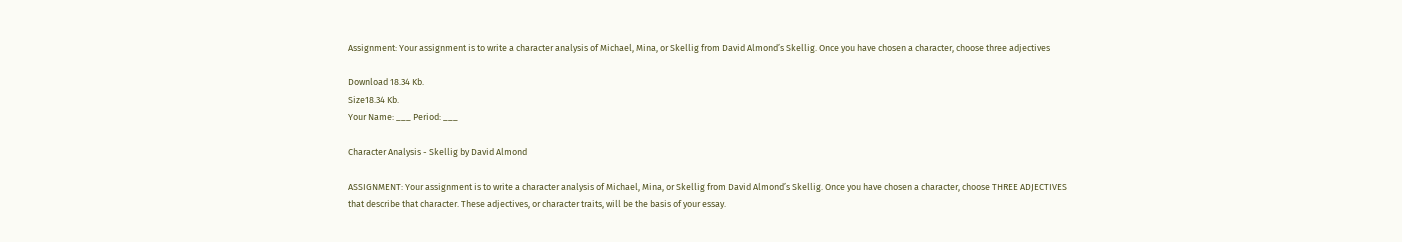Assignment: Your assignment is to write a character analysis of Michael, Mina, or Skellig from David Almond’s Skellig. Once you have chosen a character, choose three adjectives

Download 18.34 Kb.
Size18.34 Kb.
Your Name: ___ Period: ___

Character Analysis - Skellig by David Almond

ASSIGNMENT: Your assignment is to write a character analysis of Michael, Mina, or Skellig from David Almond’s Skellig. Once you have chosen a character, choose THREE ADJECTIVES that describe that character. These adjectives, or character traits, will be the basis of your essay.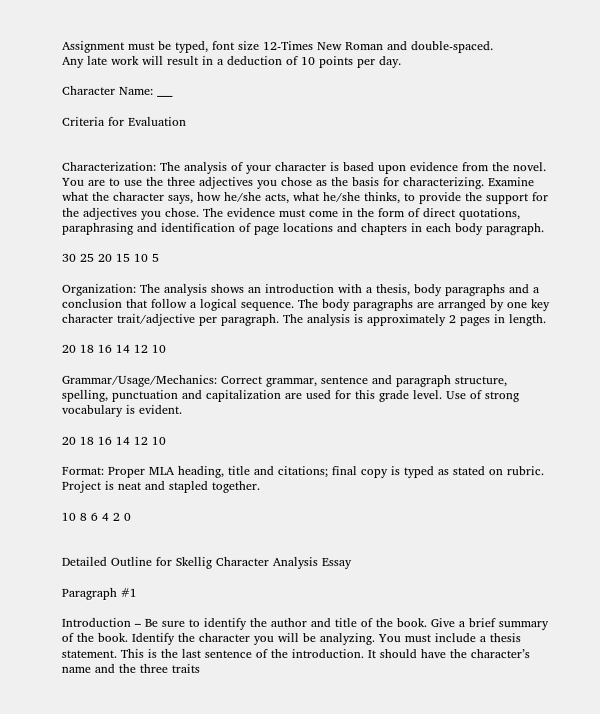Assignment must be typed, font size 12-Times New Roman and double-spaced.
Any late work will result in a deduction of 10 points per day.

Character Name: ___

Criteria for Evaluation


Characterization: The analysis of your character is based upon evidence from the novel. You are to use the three adjectives you chose as the basis for characterizing. Examine what the character says, how he/she acts, what he/she thinks, to provide the support for the adjectives you chose. The evidence must come in the form of direct quotations, paraphrasing and identification of page locations and chapters in each body paragraph.

30 25 20 15 10 5

Organization: The analysis shows an introduction with a thesis, body paragraphs and a conclusion that follow a logical sequence. The body paragraphs are arranged by one key character trait/adjective per paragraph. The analysis is approximately 2 pages in length.

20 18 16 14 12 10

Grammar/Usage/Mechanics: Correct grammar, sentence and paragraph structure, spelling, punctuation and capitalization are used for this grade level. Use of strong vocabulary is evident.

20 18 16 14 12 10

Format: Proper MLA heading, title and citations; final copy is typed as stated on rubric. Project is neat and stapled together.

10 8 6 4 2 0


Detailed Outline for Skellig Character Analysis Essay

Paragraph #1

Introduction – Be sure to identify the author and title of the book. Give a brief summary of the book. Identify the character you will be analyzing. You must include a thesis statement. This is the last sentence of the introduction. It should have the character’s name and the three traits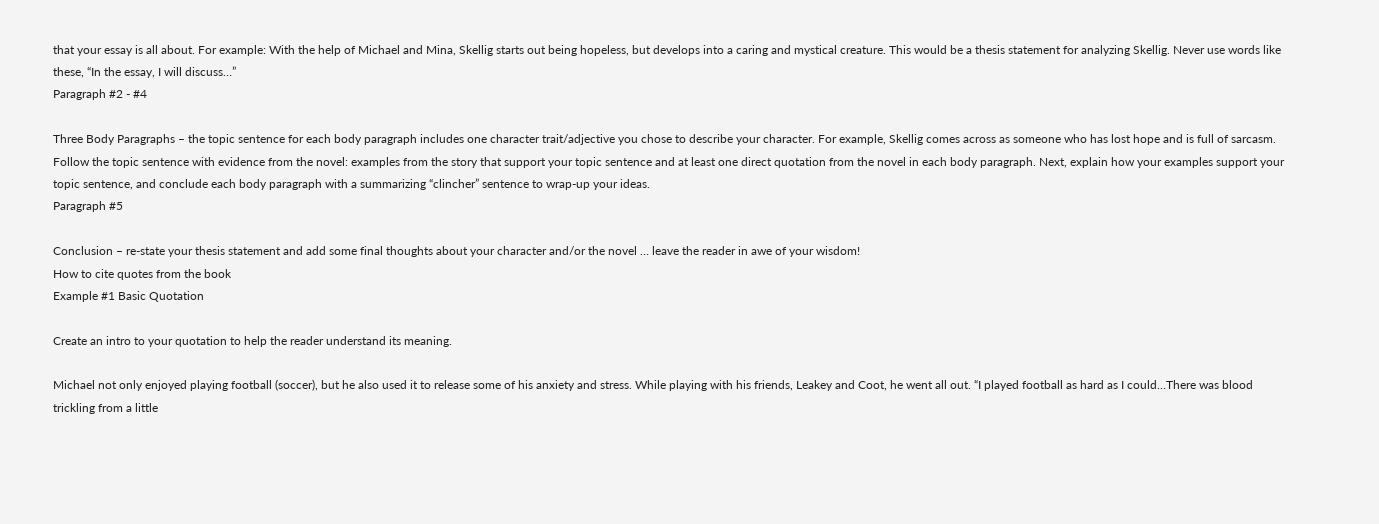that your essay is all about. For example: With the help of Michael and Mina, Skellig starts out being hopeless, but develops into a caring and mystical creature. This would be a thesis statement for analyzing Skellig. Never use words like these, “In the essay, I will discuss…”
Paragraph #2 - #4

Three Body Paragraphs – the topic sentence for each body paragraph includes one character trait/adjective you chose to describe your character. For example, Skellig comes across as someone who has lost hope and is full of sarcasm. Follow the topic sentence with evidence from the novel: examples from the story that support your topic sentence and at least one direct quotation from the novel in each body paragraph. Next, explain how your examples support your topic sentence, and conclude each body paragraph with a summarizing “clincher” sentence to wrap-up your ideas.
Paragraph #5

Conclusion – re-state your thesis statement and add some final thoughts about your character and/or the novel … leave the reader in awe of your wisdom!
How to cite quotes from the book
Example #1 Basic Quotation

Create an intro to your quotation to help the reader understand its meaning.

Michael not only enjoyed playing football (soccer), but he also used it to release some of his anxiety and stress. While playing with his friends, Leakey and Coot, he went all out. “I played football as hard as I could…There was blood trickling from a little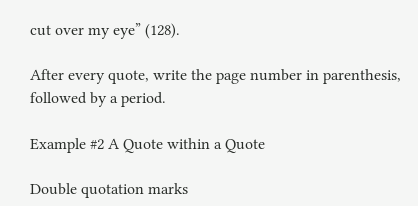cut over my eye” (128).

After every quote, write the page number in parenthesis, followed by a period.

Example #2 A Quote within a Quote

Double quotation marks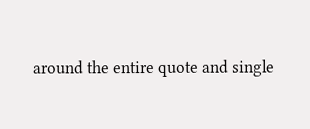around the entire quote and single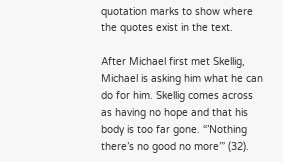quotation marks to show where the quotes exist in the text.

After Michael first met Skellig, Michael is asking him what he can do for him. Skellig comes across as having no hope and that his body is too far gone. “’Nothing there’s no good no more’” (32).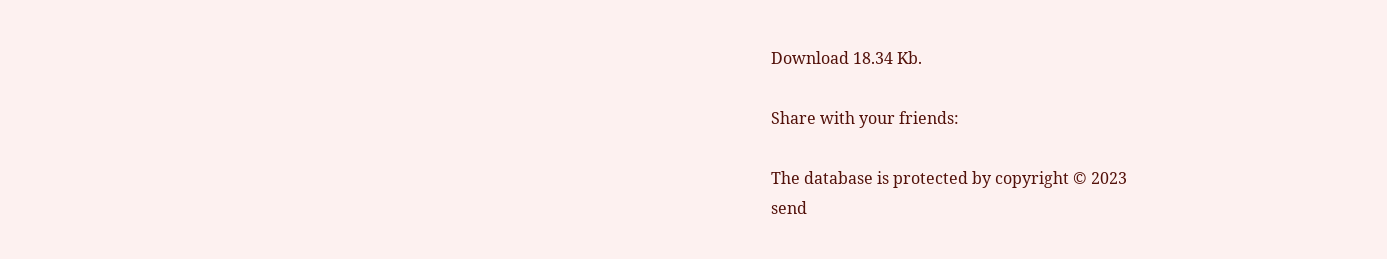Download 18.34 Kb.

Share with your friends:

The database is protected by copyright © 2023
send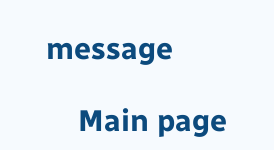message

    Main page